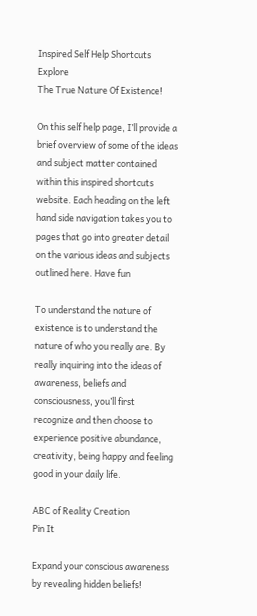Inspired Self Help Shortcuts Explore
The True Nature Of Existence!

On this self help page, I’ll provide a brief overview of some of the ideas and subject matter contained within this inspired shortcuts website. Each heading on the left hand side navigation takes you to pages that go into greater detail on the various ideas and subjects outlined here. Have fun

To understand the nature of existence is to understand the nature of who you really are. By really inquiring into the ideas of awareness, beliefs and consciousness, you’ll first recognize and then choose to experience positive abundance, creativity, being happy and feeling good in your daily life.

ABC of Reality Creation
Pin It

Expand your conscious awareness by revealing hidden beliefs!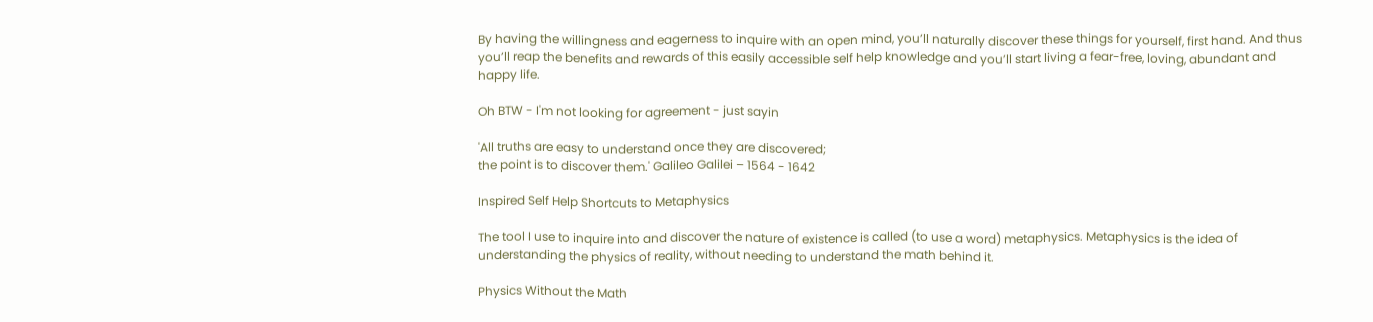By having the willingness and eagerness to inquire with an open mind, you’ll naturally discover these things for yourself, first hand. And thus you’ll reap the benefits and rewards of this easily accessible self help knowledge and you’ll start living a fear-free, loving, abundant and happy life.

Oh BTW - I'm not looking for agreement - just sayin

'All truths are easy to understand once they are discovered;
the point is to discover them.' Galileo Galilei – 1564 - 1642

Inspired Self Help Shortcuts to Metaphysics

The tool I use to inquire into and discover the nature of existence is called (to use a word) metaphysics. Metaphysics is the idea of understanding the physics of reality, without needing to understand the math behind it.

Physics Without the Math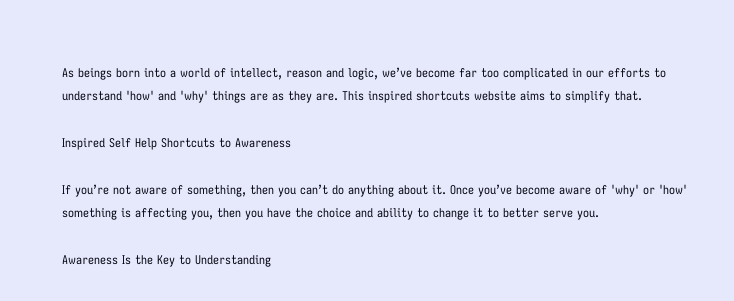As beings born into a world of intellect, reason and logic, we’ve become far too complicated in our efforts to understand 'how' and 'why' things are as they are. This inspired shortcuts website aims to simplify that.

Inspired Self Help Shortcuts to Awareness

If you’re not aware of something, then you can’t do anything about it. Once you’ve become aware of 'why' or 'how' something is affecting you, then you have the choice and ability to change it to better serve you.

Awareness Is the Key to Understanding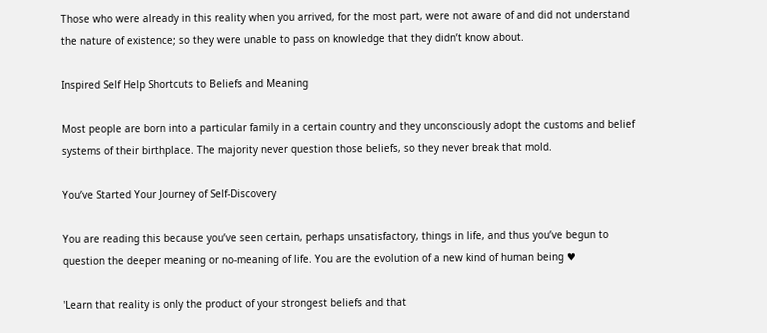Those who were already in this reality when you arrived, for the most part, were not aware of and did not understand the nature of existence; so they were unable to pass on knowledge that they didn’t know about.

Inspired Self Help Shortcuts to Beliefs and Meaning

Most people are born into a particular family in a certain country and they unconsciously adopt the customs and belief systems of their birthplace. The majority never question those beliefs, so they never break that mold.

You’ve Started Your Journey of Self-Discovery

You are reading this because you’ve seen certain, perhaps unsatisfactory, things in life, and thus you’ve begun to question the deeper meaning or no-meaning of life. You are the evolution of a new kind of human being ♥

'Learn that reality is only the product of your strongest beliefs and that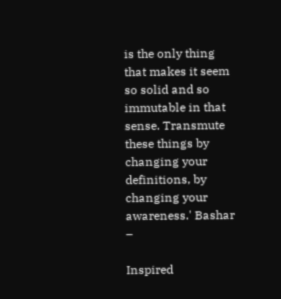is the only thing that makes it seem so solid and so immutable in that
sense. Transmute these things by changing your definitions, by
changing your awareness.' Bashar –

Inspired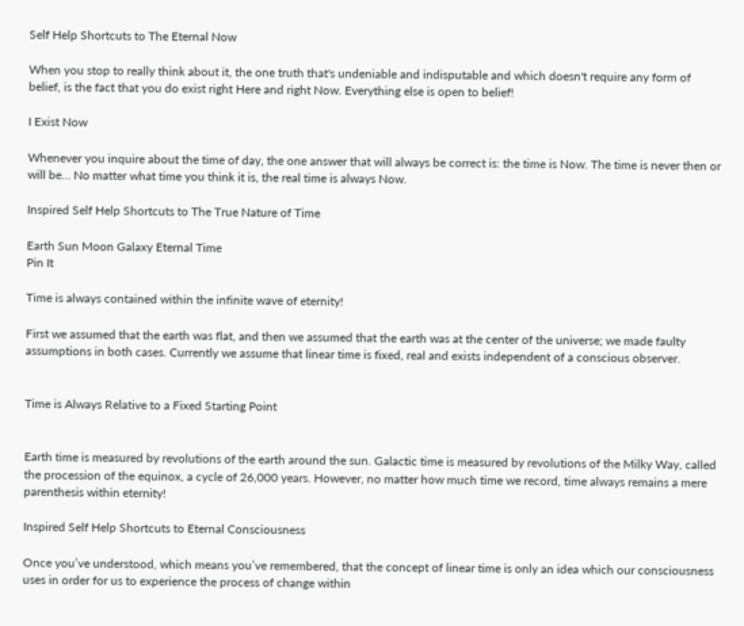Self Help Shortcuts to The Eternal Now

When you stop to really think about it, the one truth that's undeniable and indisputable and which doesn't require any form of belief, is the fact that you do exist right Here and right Now. Everything else is open to belief!

I Exist Now

Whenever you inquire about the time of day, the one answer that will always be correct is: the time is Now. The time is never then or will be… No matter what time you think it is, the real time is always Now.

Inspired Self Help Shortcuts to The True Nature of Time

Earth Sun Moon Galaxy Eternal Time
Pin It

Time is always contained within the infinite wave of eternity!

First we assumed that the earth was flat, and then we assumed that the earth was at the center of the universe; we made faulty assumptions in both cases. Currently we assume that linear time is fixed, real and exists independent of a conscious observer.


Time is Always Relative to a Fixed Starting Point


Earth time is measured by revolutions of the earth around the sun. Galactic time is measured by revolutions of the Milky Way, called the procession of the equinox, a cycle of 26,000 years. However, no matter how much time we record, time always remains a mere parenthesis within eternity!

Inspired Self Help Shortcuts to Eternal Consciousness

Once you’ve understood, which means you’ve remembered, that the concept of linear time is only an idea which our consciousness uses in order for us to experience the process of change within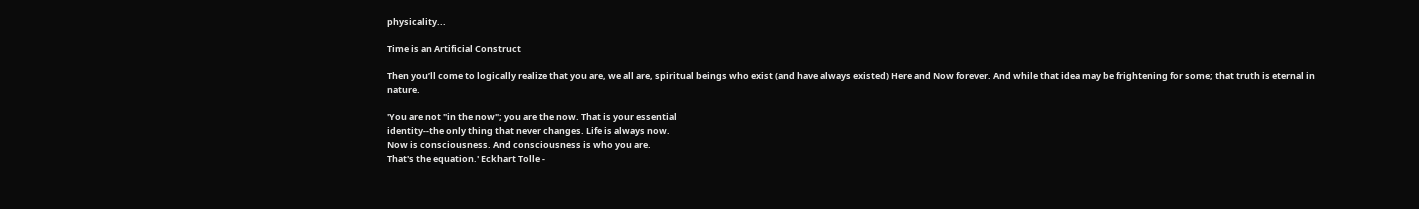physicality...

Time is an Artificial Construct

Then you’ll come to logically realize that you are, we all are, spiritual beings who exist (and have always existed) Here and Now forever. And while that idea may be frightening for some; that truth is eternal in nature.

'You are not "in the now"; you are the now. That is your essential
identity--the only thing that never changes. Life is always now.
Now is consciousness. And consciousness is who you are.
That's the equation.' Eckhart Tolle -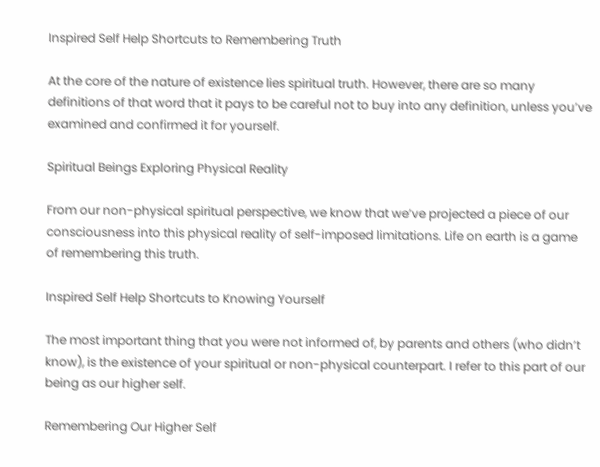Inspired Self Help Shortcuts to Remembering Truth

At the core of the nature of existence lies spiritual truth. However, there are so many definitions of that word that it pays to be careful not to buy into any definition, unless you’ve examined and confirmed it for yourself.

Spiritual Beings Exploring Physical Reality

From our non-physical spiritual perspective, we know that we’ve projected a piece of our consciousness into this physical reality of self-imposed limitations. Life on earth is a game of remembering this truth.

Inspired Self Help Shortcuts to Knowing Yourself

The most important thing that you were not informed of, by parents and others (who didn’t know), is the existence of your spiritual or non-physical counterpart. I refer to this part of our being as our higher self.

Remembering Our Higher Self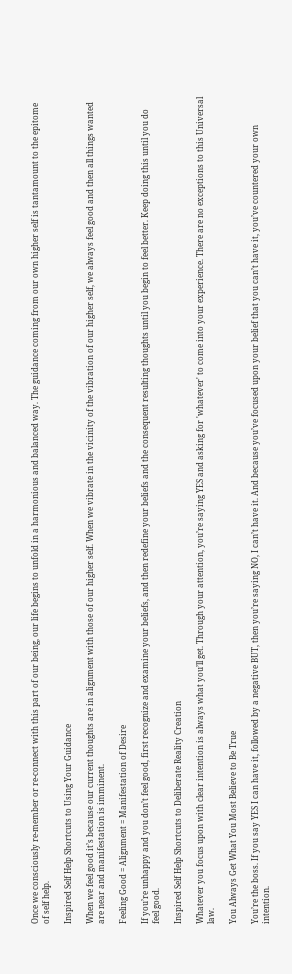Once we consciously re-member or re-connect with this part of our being, our life begins to unfold in a harmonious and balanced way. The guidance coming from our own higher self is tantamount to the epitome of self help.

Inspired Self Help Shortcuts to Using Your Guidance

When we feel good it’s because our current thoughts are in alignment with those of our higher self. When we vibrate in the vicinity of the vibration of our higher self, we always feel good and then all things wanted are near and manifestation is imminent.

Feeling Good = Alignment = Manifestation of Desire

If you’re unhappy and you don’t feel good, first recognize and examine your beliefs, and then redefine your beliefs and the consequent resulting thoughts until you begin to feel better. Keep doing this until you do feel good.

Inspired Self Help Shortcuts to Deliberate Reality Creation

Whatever you focus upon with clear intention is always what you’ll get. Through your attention, you’re saying YES and asking for 'whatever' to come into your experience. There are no exceptions to this Universal law.

You Always Get What You Most Believe to Be True

You’re the boss. If you say YES I can have it, followed by a negative BUT, then you’re saying NO, I can’t have it. And because you’ve focused upon your belief that you can’t have it, you’ve countered your own intention.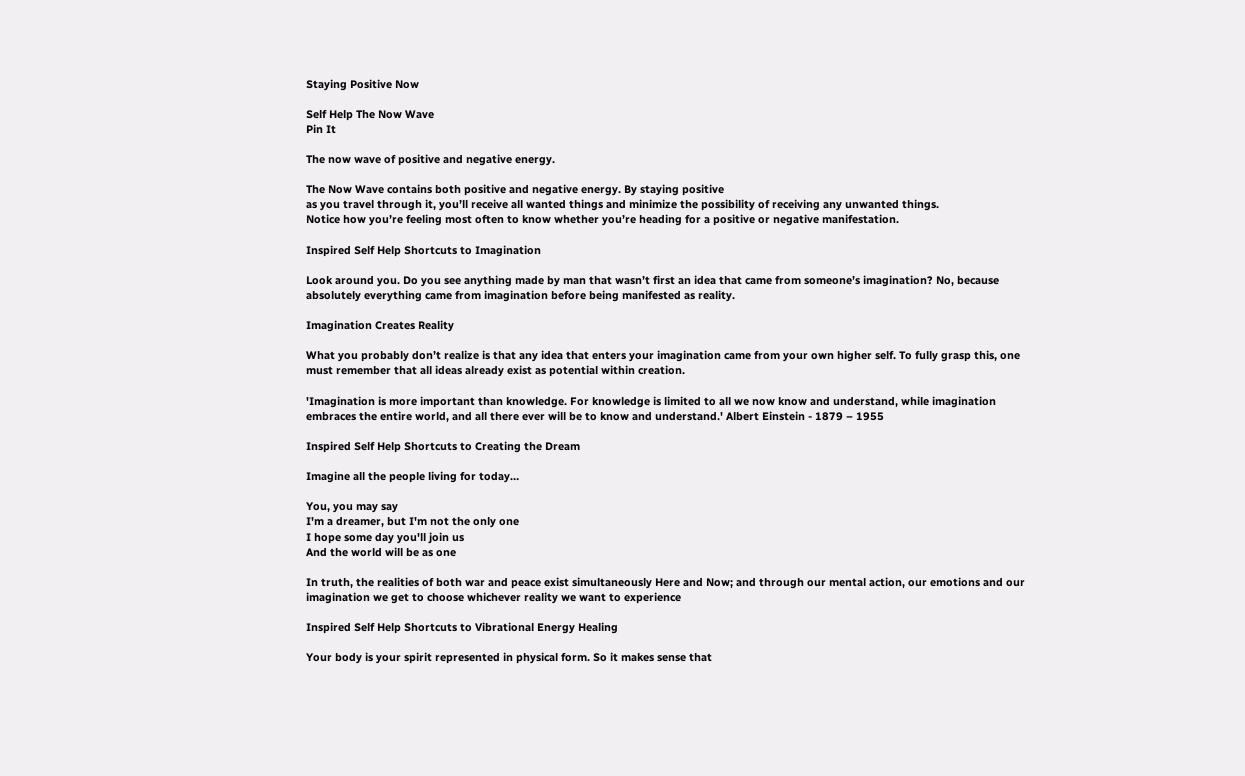Staying Positive Now

Self Help The Now Wave
Pin It

The now wave of positive and negative energy.

The Now Wave contains both positive and negative energy. By staying positive
as you travel through it, you’ll receive all wanted things and minimize the possibility of receiving any unwanted things.
Notice how you’re feeling most often to know whether you’re heading for a positive or negative manifestation.

Inspired Self Help Shortcuts to Imagination

Look around you. Do you see anything made by man that wasn’t first an idea that came from someone’s imagination? No, because absolutely everything came from imagination before being manifested as reality.

Imagination Creates Reality

What you probably don’t realize is that any idea that enters your imagination came from your own higher self. To fully grasp this, one must remember that all ideas already exist as potential within creation.

'Imagination is more important than knowledge. For knowledge is limited to all we now know and understand, while imagination embraces the entire world, and all there ever will be to know and understand.' Albert Einstein - 1879 – 1955

Inspired Self Help Shortcuts to Creating the Dream

Imagine all the people living for today…

You, you may say
I'm a dreamer, but I'm not the only one
I hope some day you'll join us
And the world will be as one

In truth, the realities of both war and peace exist simultaneously Here and Now; and through our mental action, our emotions and our imagination we get to choose whichever reality we want to experience

Inspired Self Help Shortcuts to Vibrational Energy Healing

Your body is your spirit represented in physical form. So it makes sense that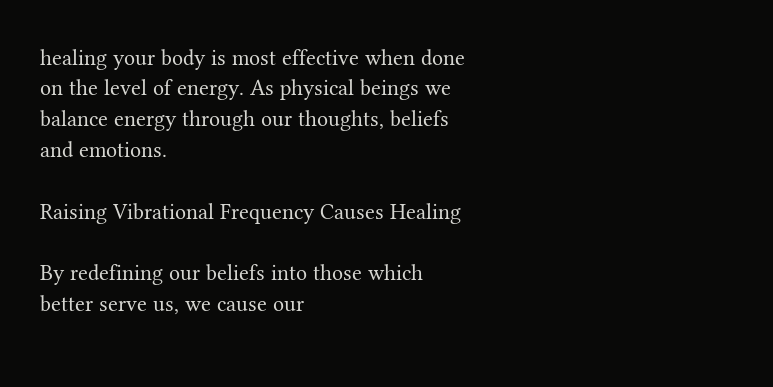healing your body is most effective when done on the level of energy. As physical beings we balance energy through our thoughts, beliefs and emotions.

Raising Vibrational Frequency Causes Healing

By redefining our beliefs into those which better serve us, we cause our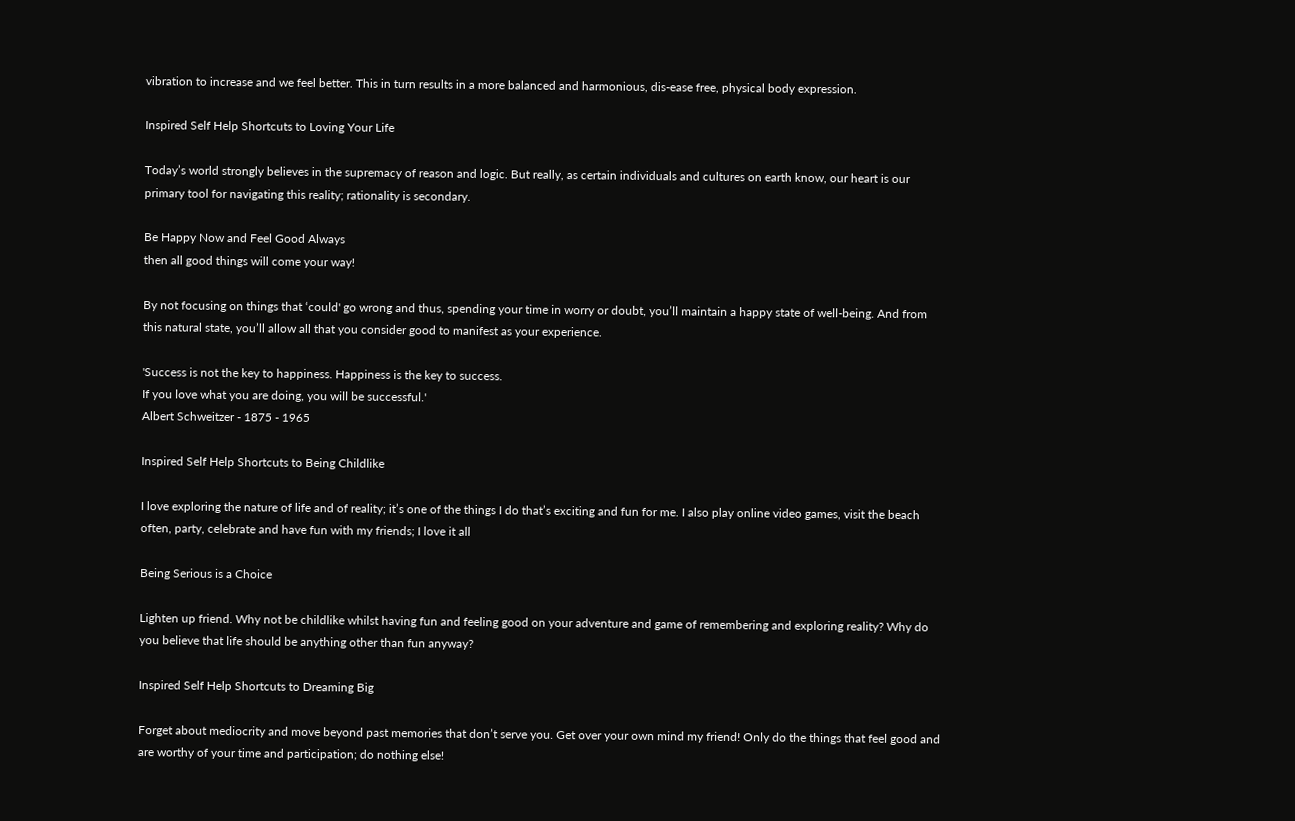vibration to increase and we feel better. This in turn results in a more balanced and harmonious, dis-ease free, physical body expression.

Inspired Self Help Shortcuts to Loving Your Life

Today’s world strongly believes in the supremacy of reason and logic. But really, as certain individuals and cultures on earth know, our heart is our primary tool for navigating this reality; rationality is secondary.

Be Happy Now and Feel Good Always
then all good things will come your way!

By not focusing on things that ‘could' go wrong and thus, spending your time in worry or doubt, you’ll maintain a happy state of well-being. And from this natural state, you’ll allow all that you consider good to manifest as your experience.

'Success is not the key to happiness. Happiness is the key to success.
If you love what you are doing, you will be successful.'
Albert Schweitzer - 1875 - 1965

Inspired Self Help Shortcuts to Being Childlike

I love exploring the nature of life and of reality; it’s one of the things I do that’s exciting and fun for me. I also play online video games, visit the beach often, party, celebrate and have fun with my friends; I love it all

Being Serious is a Choice

Lighten up friend. Why not be childlike whilst having fun and feeling good on your adventure and game of remembering and exploring reality? Why do you believe that life should be anything other than fun anyway?

Inspired Self Help Shortcuts to Dreaming Big

Forget about mediocrity and move beyond past memories that don’t serve you. Get over your own mind my friend! Only do the things that feel good and are worthy of your time and participation; do nothing else!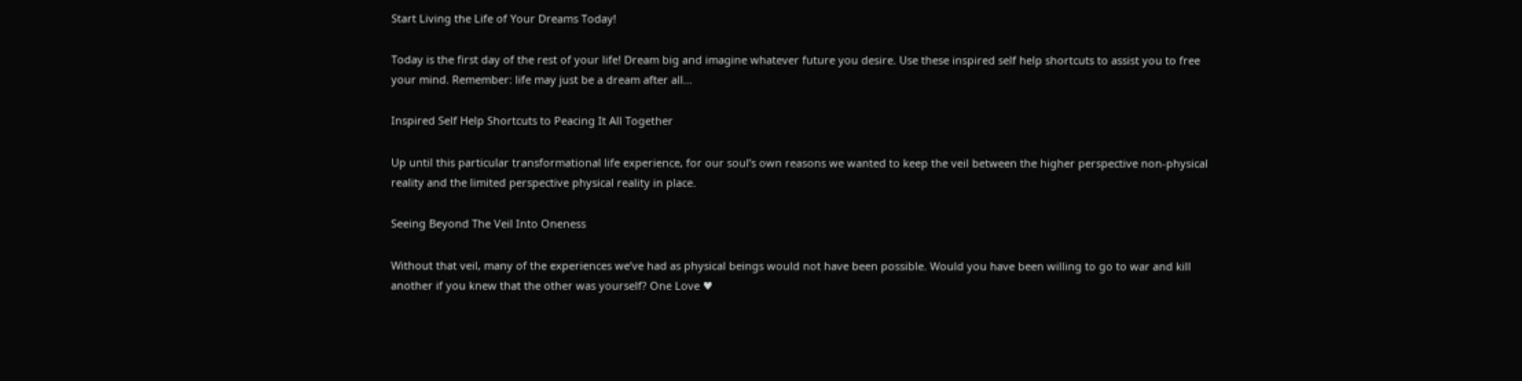Start Living the Life of Your Dreams Today!

Today is the first day of the rest of your life! Dream big and imagine whatever future you desire. Use these inspired self help shortcuts to assist you to free your mind. Remember: life may just be a dream after all...

Inspired Self Help Shortcuts to Peacing It All Together

Up until this particular transformational life experience, for our soul’s own reasons we wanted to keep the veil between the higher perspective non-physical reality and the limited perspective physical reality in place.

Seeing Beyond The Veil Into Oneness

Without that veil, many of the experiences we’ve had as physical beings would not have been possible. Would you have been willing to go to war and kill another if you knew that the other was yourself? One Love ♥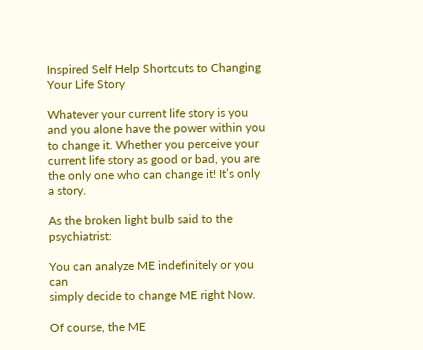Inspired Self Help Shortcuts to Changing Your Life Story

Whatever your current life story is you and you alone have the power within you to change it. Whether you perceive your current life story as good or bad, you are the only one who can change it! It’s only a story.

As the broken light bulb said to the psychiatrist:

You can analyze ME indefinitely or you can
simply decide to change ME right Now.

Of course, the ME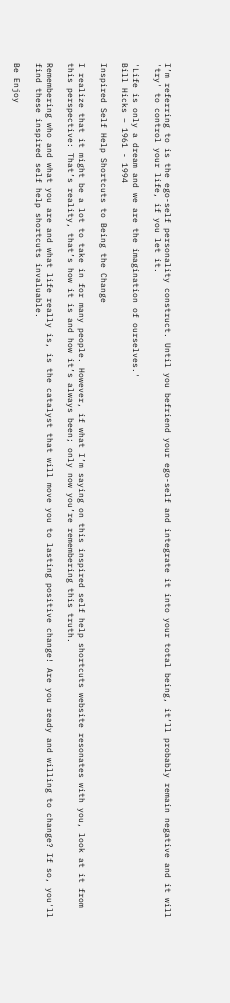I’m referring to is the ego-self personality construct. Until you befriend your ego-self and integrate it into your total being, it’ll probably remain negative and it will 'try' to control your life, if you let it.

'Life is only a dream and we are the imagination of ourselves.'
Bill Hicks – 1961 - 1994

Inspired Self Help Shortcuts to Being the Change

I realize that it might be a lot to take in for many people. However, if what I’m saying on this inspired self help shortcuts website resonates with you, look at it from this perspective: That’s reality, that’s how it is and how it’s always been; only now you’re remembering this truth.

Remembering who and what you are and what life really is, is the catalyst that will move you to lasting positive change! Are you ready and willing to change? If so, you'll find these inspired self help shortcuts invaluable.

Be Enjoy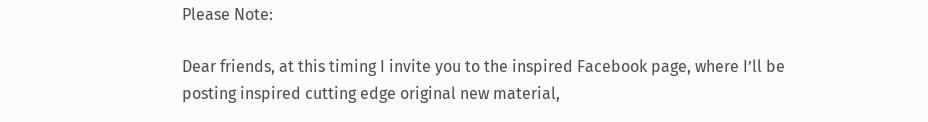Please Note:

Dear friends, at this timing I invite you to the inspired Facebook page, where I’ll be posting inspired cutting edge original new material,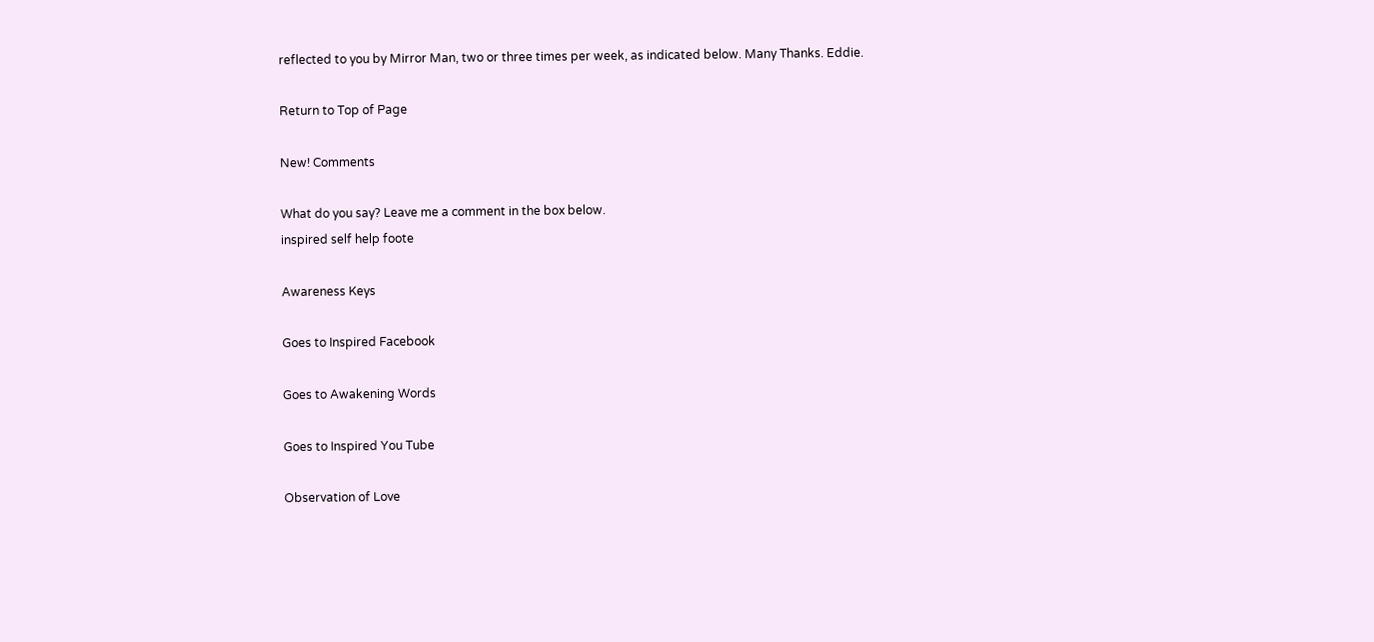reflected to you by Mirror Man, two or three times per week, as indicated below. Many Thanks. Eddie.

Return to Top of Page

New! Comments

What do you say? Leave me a comment in the box below.
inspired self help foote

Awareness Keys

Goes to Inspired Facebook

Goes to Awakening Words

Goes to Inspired You Tube

Observation of Love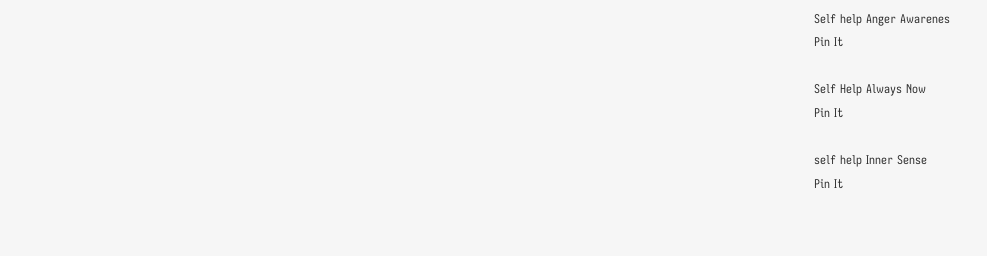Self help Anger Awarenes
Pin It

Self Help Always Now
Pin It

self help Inner Sense
Pin It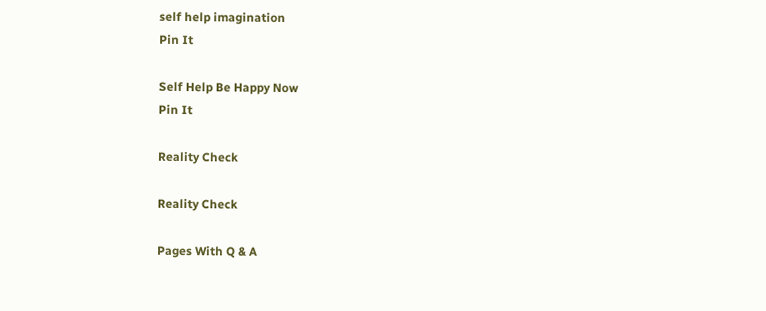self help imagination
Pin It

Self Help Be Happy Now
Pin It

Reality Check

Reality Check

Pages With Q & A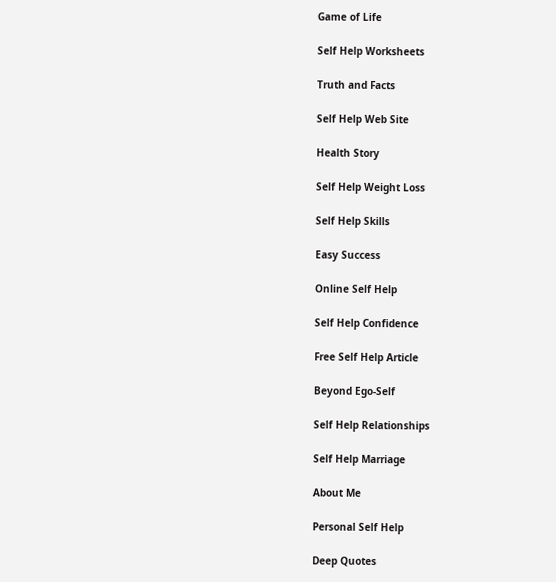Game of Life

Self Help Worksheets

Truth and Facts

Self Help Web Site

Health Story

Self Help Weight Loss

Self Help Skills

Easy Success

Online Self Help

Self Help Confidence

Free Self Help Article

Beyond Ego-Self

Self Help Relationships

Self Help Marriage

About Me

Personal Self Help

Deep Quotes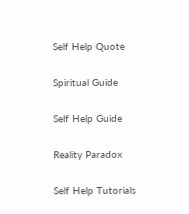Self Help Quote

Spiritual Guide

Self Help Guide

Reality Paradox

Self Help Tutorials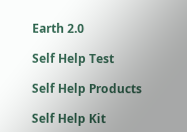Earth 2.0

Self Help Test

Self Help Products

Self Help Kit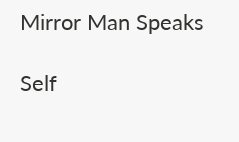Mirror Man Speaks

Self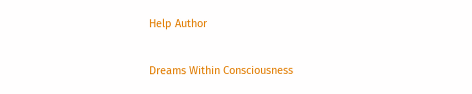Help Author

Dreams Within Consciousness